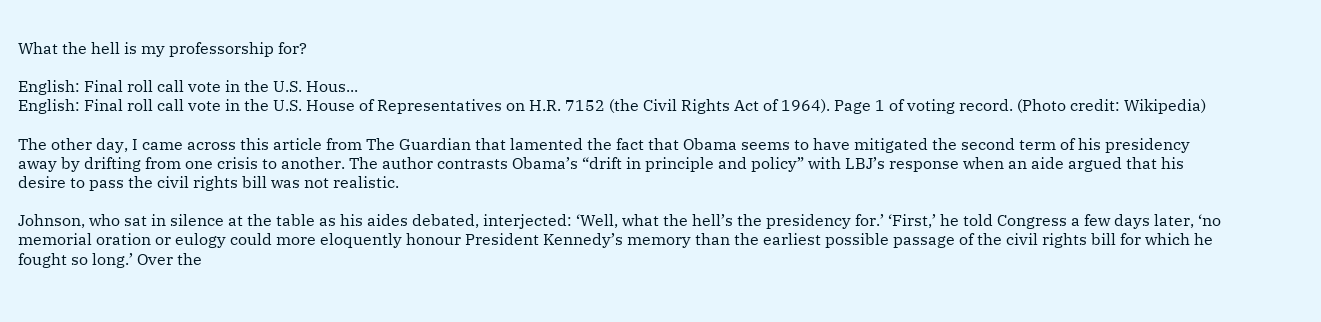What the hell is my professorship for?

English: Final roll call vote in the U.S. Hous...
English: Final roll call vote in the U.S. House of Representatives on H.R. 7152 (the Civil Rights Act of 1964). Page 1 of voting record. (Photo credit: Wikipedia)

The other day, I came across this article from The Guardian that lamented the fact that Obama seems to have mitigated the second term of his presidency away by drifting from one crisis to another. The author contrasts Obama’s “drift in principle and policy” with LBJ’s response when an aide argued that his desire to pass the civil rights bill was not realistic.

Johnson, who sat in silence at the table as his aides debated, interjected: ‘Well, what the hell’s the presidency for.’ ‘First,’ he told Congress a few days later, ‘no memorial oration or eulogy could more eloquently honour President Kennedy’s memory than the earliest possible passage of the civil rights bill for which he fought so long.’ Over the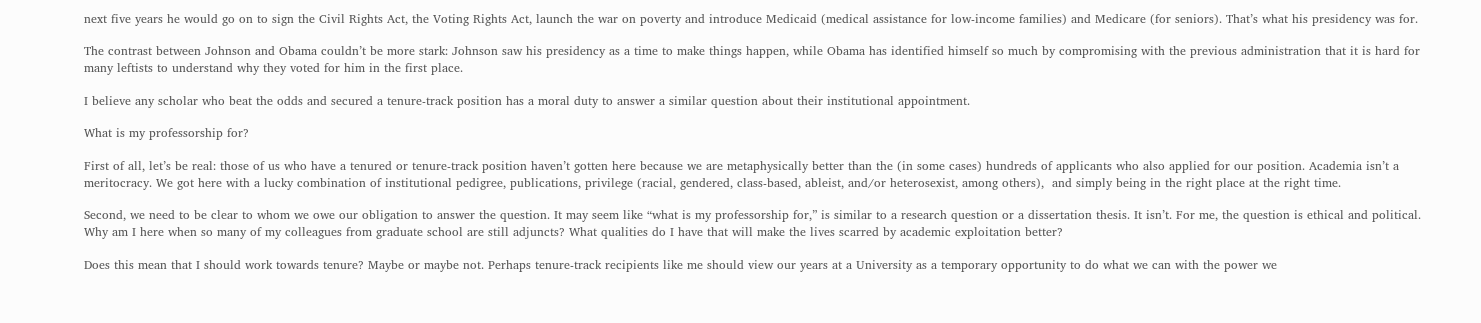next five years he would go on to sign the Civil Rights Act, the Voting Rights Act, launch the war on poverty and introduce Medicaid (medical assistance for low-income families) and Medicare (for seniors). That’s what his presidency was for.

The contrast between Johnson and Obama couldn’t be more stark: Johnson saw his presidency as a time to make things happen, while Obama has identified himself so much by compromising with the previous administration that it is hard for many leftists to understand why they voted for him in the first place.

I believe any scholar who beat the odds and secured a tenure-track position has a moral duty to answer a similar question about their institutional appointment.

What is my professorship for?

First of all, let’s be real: those of us who have a tenured or tenure-track position haven’t gotten here because we are metaphysically better than the (in some cases) hundreds of applicants who also applied for our position. Academia isn’t a meritocracy. We got here with a lucky combination of institutional pedigree, publications, privilege (racial, gendered, class-based, ableist, and/or heterosexist, among others),  and simply being in the right place at the right time.

Second, we need to be clear to whom we owe our obligation to answer the question. It may seem like “what is my professorship for,” is similar to a research question or a dissertation thesis. It isn’t. For me, the question is ethical and political. Why am I here when so many of my colleagues from graduate school are still adjuncts? What qualities do I have that will make the lives scarred by academic exploitation better?

Does this mean that I should work towards tenure? Maybe or maybe not. Perhaps tenure-track recipients like me should view our years at a University as a temporary opportunity to do what we can with the power we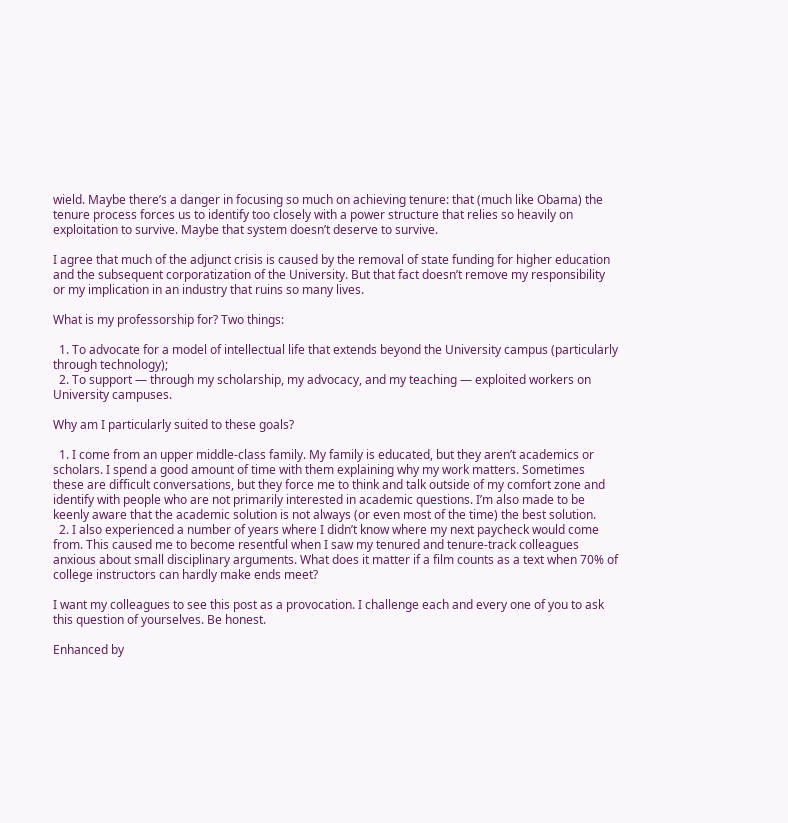wield. Maybe there’s a danger in focusing so much on achieving tenure: that (much like Obama) the tenure process forces us to identify too closely with a power structure that relies so heavily on exploitation to survive. Maybe that system doesn’t deserve to survive.

I agree that much of the adjunct crisis is caused by the removal of state funding for higher education and the subsequent corporatization of the University. But that fact doesn’t remove my responsibility or my implication in an industry that ruins so many lives.

What is my professorship for? Two things:

  1. To advocate for a model of intellectual life that extends beyond the University campus (particularly through technology);
  2. To support — through my scholarship, my advocacy, and my teaching — exploited workers on University campuses.

Why am I particularly suited to these goals?

  1. I come from an upper middle-class family. My family is educated, but they aren’t academics or scholars. I spend a good amount of time with them explaining why my work matters. Sometimes these are difficult conversations, but they force me to think and talk outside of my comfort zone and identify with people who are not primarily interested in academic questions. I’m also made to be keenly aware that the academic solution is not always (or even most of the time) the best solution.
  2. I also experienced a number of years where I didn’t know where my next paycheck would come from. This caused me to become resentful when I saw my tenured and tenure-track colleagues anxious about small disciplinary arguments. What does it matter if a film counts as a text when 70% of college instructors can hardly make ends meet?

I want my colleagues to see this post as a provocation. I challenge each and every one of you to ask this question of yourselves. Be honest.

Enhanced by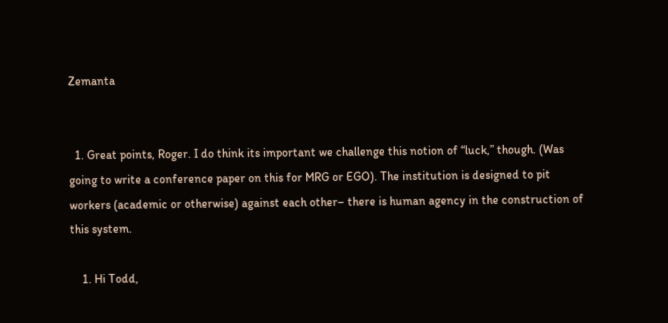Zemanta


  1. Great points, Roger. I do think its important we challenge this notion of “luck,” though. (Was going to write a conference paper on this for MRG or EGO). The institution is designed to pit workers (academic or otherwise) against each other– there is human agency in the construction of this system.

    1. Hi Todd,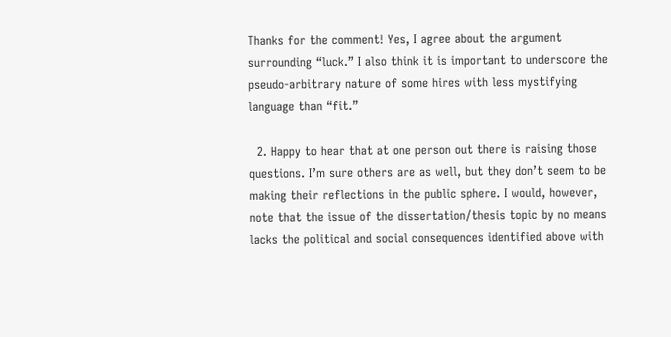Thanks for the comment! Yes, I agree about the argument surrounding “luck.” I also think it is important to underscore the pseudo-arbitrary nature of some hires with less mystifying language than “fit.”

  2. Happy to hear that at one person out there is raising those questions. I’m sure others are as well, but they don’t seem to be making their reflections in the public sphere. I would, however, note that the issue of the dissertation/thesis topic by no means lacks the political and social consequences identified above with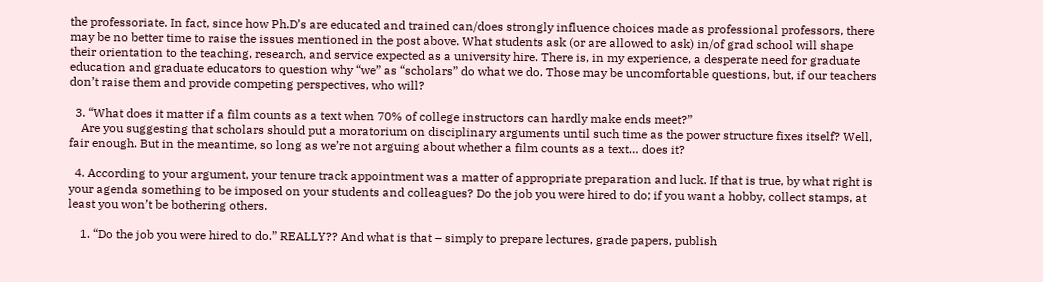the professoriate. In fact, since how Ph.D’s are educated and trained can/does strongly influence choices made as professional professors, there may be no better time to raise the issues mentioned in the post above. What students ask (or are allowed to ask) in/of grad school will shape their orientation to the teaching, research, and service expected as a university hire. There is, in my experience, a desperate need for graduate education and graduate educators to question why “we” as “scholars” do what we do. Those may be uncomfortable questions, but, if our teachers don’t raise them and provide competing perspectives, who will?

  3. “What does it matter if a film counts as a text when 70% of college instructors can hardly make ends meet?”
    Are you suggesting that scholars should put a moratorium on disciplinary arguments until such time as the power structure fixes itself? Well, fair enough. But in the meantime, so long as we’re not arguing about whether a film counts as a text… does it?

  4. According to your argument, your tenure track appointment was a matter of appropriate preparation and luck. If that is true, by what right is your agenda something to be imposed on your students and colleagues? Do the job you were hired to do; if you want a hobby, collect stamps, at least you won’t be bothering others.

    1. “Do the job you were hired to do.” REALLY?? And what is that – simply to prepare lectures, grade papers, publish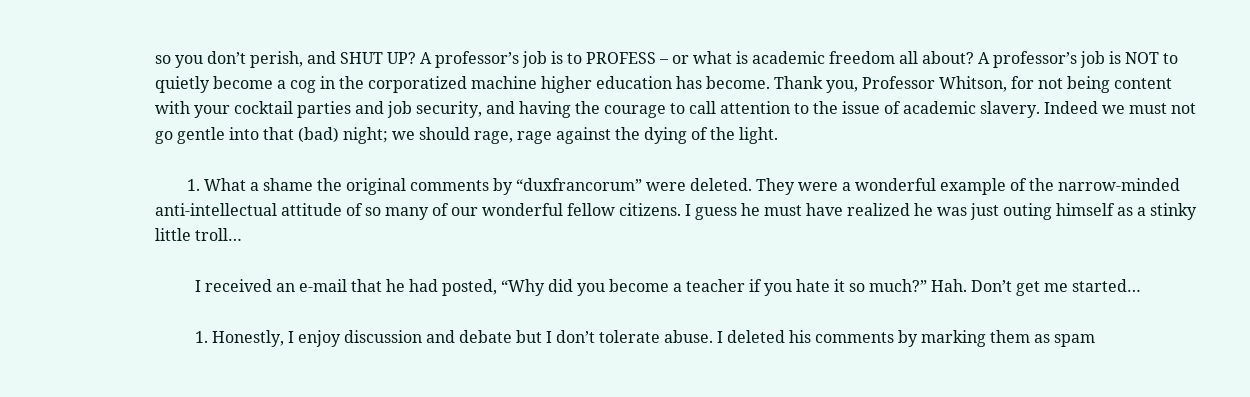so you don’t perish, and SHUT UP? A professor’s job is to PROFESS – or what is academic freedom all about? A professor’s job is NOT to quietly become a cog in the corporatized machine higher education has become. Thank you, Professor Whitson, for not being content with your cocktail parties and job security, and having the courage to call attention to the issue of academic slavery. Indeed we must not go gentle into that (bad) night; we should rage, rage against the dying of the light.

        1. What a shame the original comments by “duxfrancorum” were deleted. They were a wonderful example of the narrow-minded anti-intellectual attitude of so many of our wonderful fellow citizens. I guess he must have realized he was just outing himself as a stinky little troll…

          I received an e-mail that he had posted, “Why did you become a teacher if you hate it so much?” Hah. Don’t get me started…

          1. Honestly, I enjoy discussion and debate but I don’t tolerate abuse. I deleted his comments by marking them as spam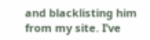and blacklisting him from my site. I’ve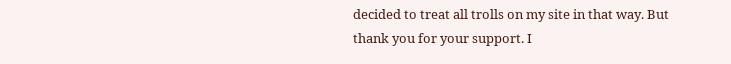decided to treat all trolls on my site in that way. But thank you for your support. I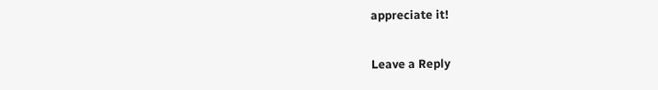appreciate it!

Leave a Reply